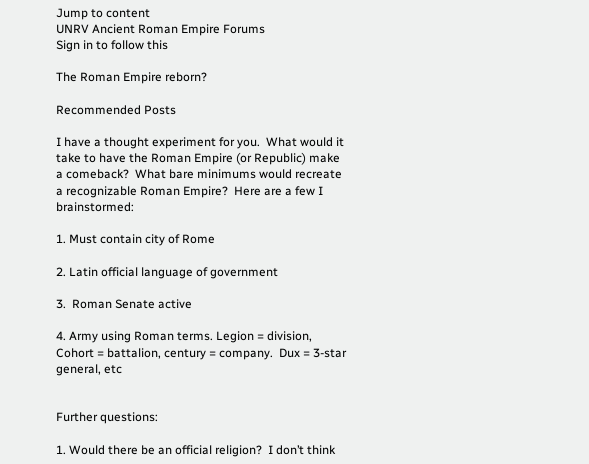Jump to content
UNRV Ancient Roman Empire Forums
Sign in to follow this

The Roman Empire reborn?

Recommended Posts

I have a thought experiment for you.  What would it take to have the Roman Empire (or Republic) make a comeback?  What bare minimums would recreate a recognizable Roman Empire?  Here are a few I brainstormed:

1. Must contain city of Rome

2. Latin official language of government

3.  Roman Senate active

4. Army using Roman terms. Legion = division, Cohort = battalion, century = company.  Dux = 3-star general, etc


Further questions:

1. Would there be an official religion?  I don’t think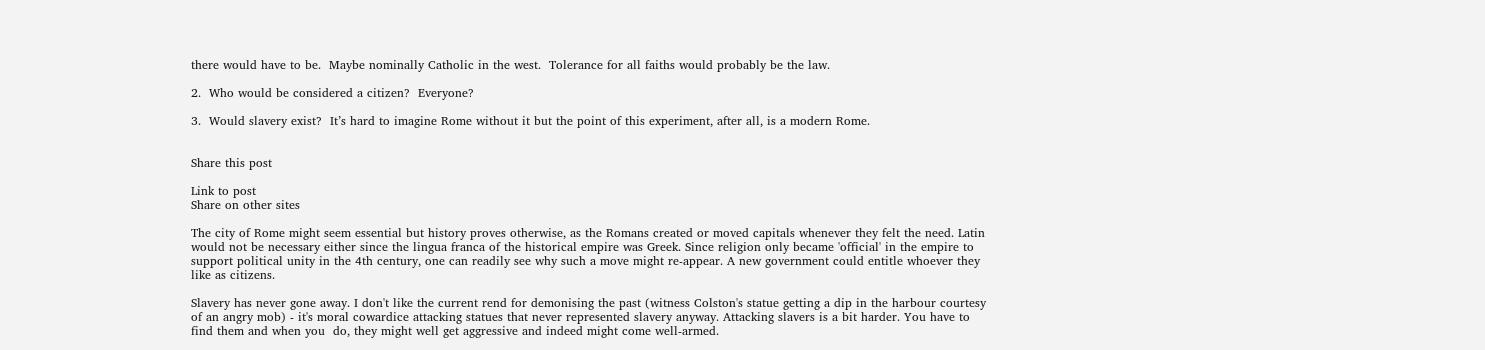there would have to be.  Maybe nominally Catholic in the west.  Tolerance for all faiths would probably be the law.

2.  Who would be considered a citizen?  Everyone?

3.  Would slavery exist?  It’s hard to imagine Rome without it but the point of this experiment, after all, is a modern Rome.


Share this post

Link to post
Share on other sites

The city of Rome might seem essential but history proves otherwise, as the Romans created or moved capitals whenever they felt the need. Latin would not be necessary either since the lingua franca of the historical empire was Greek. Since religion only became 'official' in the empire to support political unity in the 4th century, one can readily see why such a move might re-appear. A new government could entitle whoever they like as citizens.

Slavery has never gone away. I don't like the current rend for demonising the past (witness Colston's statue getting a dip in the harbour courtesy of an angry mob) - it's moral cowardice attacking statues that never represented slavery anyway. Attacking slavers is a bit harder. You have to find them and when you  do, they might well get aggressive and indeed might come well-armed.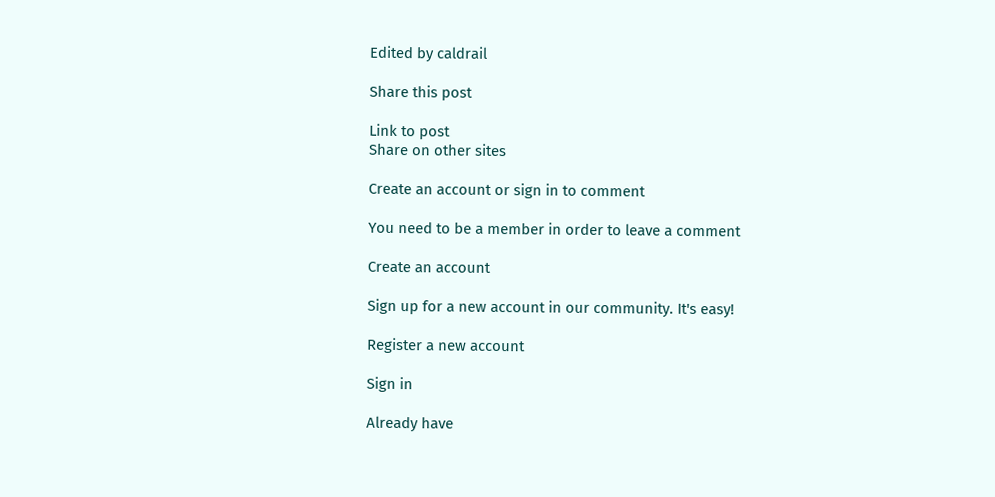Edited by caldrail

Share this post

Link to post
Share on other sites

Create an account or sign in to comment

You need to be a member in order to leave a comment

Create an account

Sign up for a new account in our community. It's easy!

Register a new account

Sign in

Already have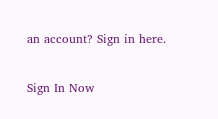an account? Sign in here.

Sign In Now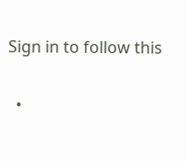Sign in to follow this

  •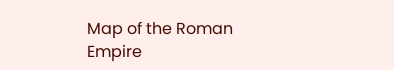Map of the Roman Empire